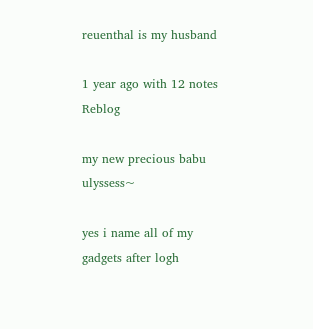reuenthal is my husband

1 year ago with 12 notes Reblog

my new precious babu ulyssess~

yes i name all of my gadgets after logh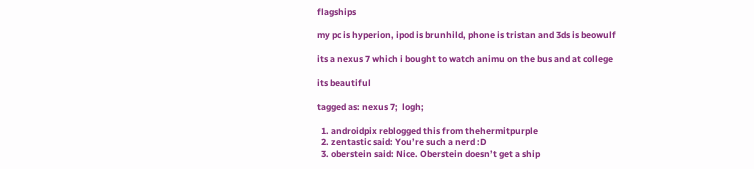flagships

my pc is hyperion, ipod is brunhild, phone is tristan and 3ds is beowulf

its a nexus 7 which i bought to watch animu on the bus and at college

its beautiful

tagged as: nexus 7;  logh;

  1. androidpix reblogged this from thehermitpurple
  2. zentastic said: You’re such a nerd :D
  3. oberstein said: Nice. Oberstein doesn’t get a ship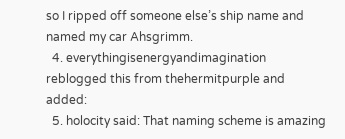so I ripped off someone else’s ship name and named my car Ahsgrimm.
  4. everythingisenergyandimagination reblogged this from thehermitpurple and added:
  5. holocity said: That naming scheme is amazing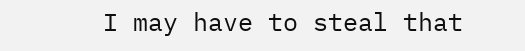I may have to steal that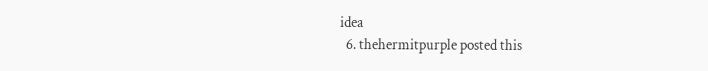idea
  6. thehermitpurple posted this